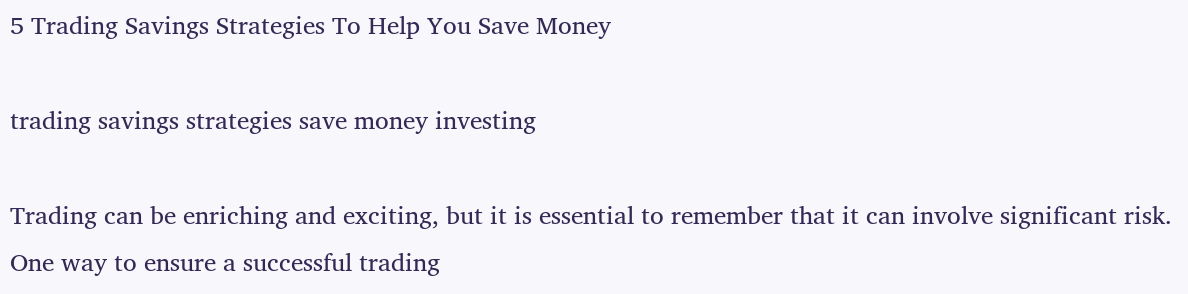5 Trading Savings Strategies To Help You Save Money

trading savings strategies save money investing

Trading can be enriching and exciting, but it is essential to remember that it can involve significant risk. One way to ensure a successful trading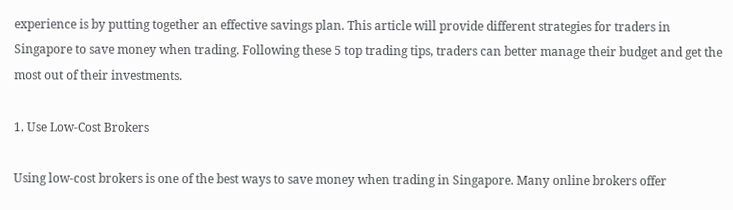experience is by putting together an effective savings plan. This article will provide different strategies for traders in Singapore to save money when trading. Following these 5 top trading tips, traders can better manage their budget and get the most out of their investments.

1. Use Low-Cost Brokers

Using low-cost brokers is one of the best ways to save money when trading in Singapore. Many online brokers offer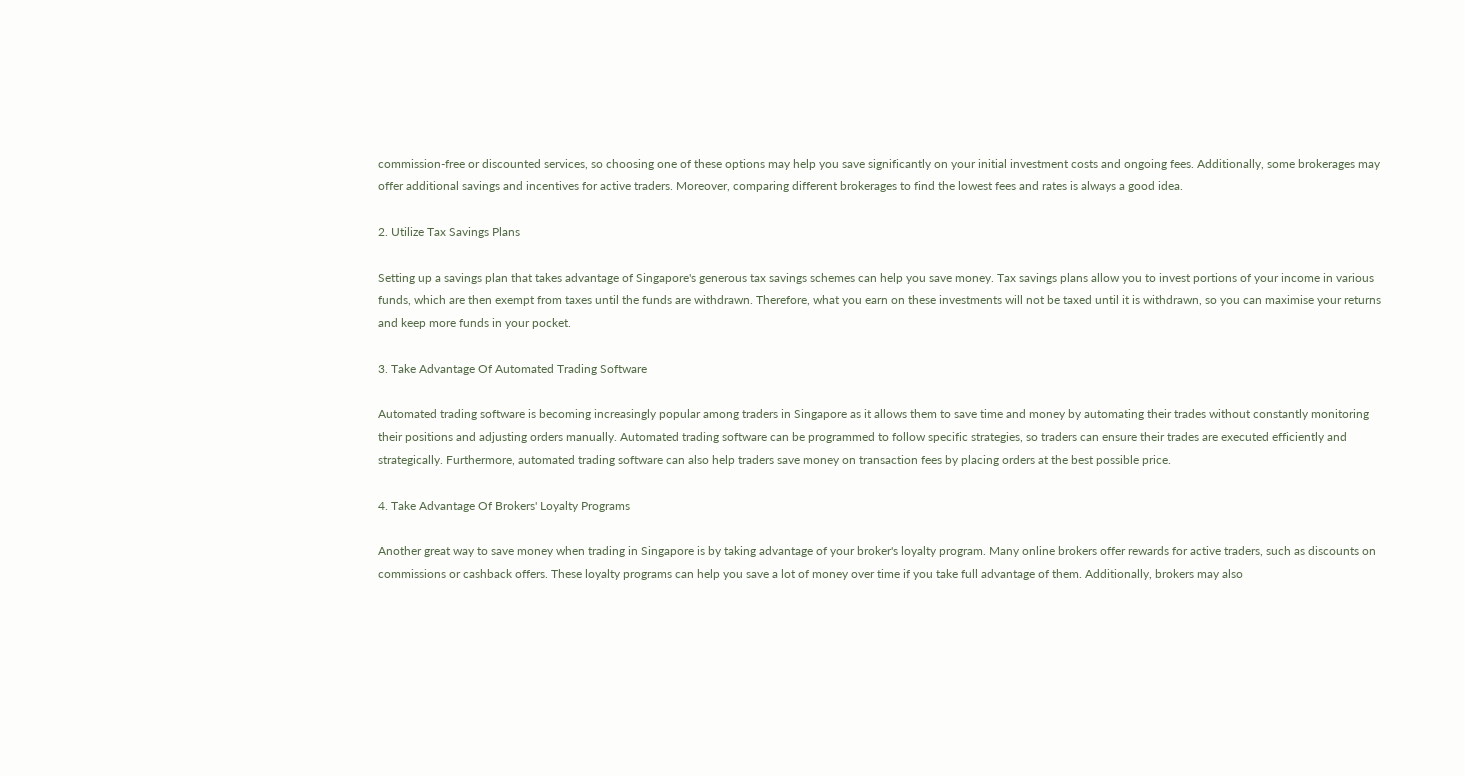commission-free or discounted services, so choosing one of these options may help you save significantly on your initial investment costs and ongoing fees. Additionally, some brokerages may offer additional savings and incentives for active traders. Moreover, comparing different brokerages to find the lowest fees and rates is always a good idea.

2. Utilize Tax Savings Plans

Setting up a savings plan that takes advantage of Singapore's generous tax savings schemes can help you save money. Tax savings plans allow you to invest portions of your income in various funds, which are then exempt from taxes until the funds are withdrawn. Therefore, what you earn on these investments will not be taxed until it is withdrawn, so you can maximise your returns and keep more funds in your pocket.

3. Take Advantage Of Automated Trading Software

Automated trading software is becoming increasingly popular among traders in Singapore as it allows them to save time and money by automating their trades without constantly monitoring their positions and adjusting orders manually. Automated trading software can be programmed to follow specific strategies, so traders can ensure their trades are executed efficiently and strategically. Furthermore, automated trading software can also help traders save money on transaction fees by placing orders at the best possible price.

4. Take Advantage Of Brokers' Loyalty Programs

Another great way to save money when trading in Singapore is by taking advantage of your broker's loyalty program. Many online brokers offer rewards for active traders, such as discounts on commissions or cashback offers. These loyalty programs can help you save a lot of money over time if you take full advantage of them. Additionally, brokers may also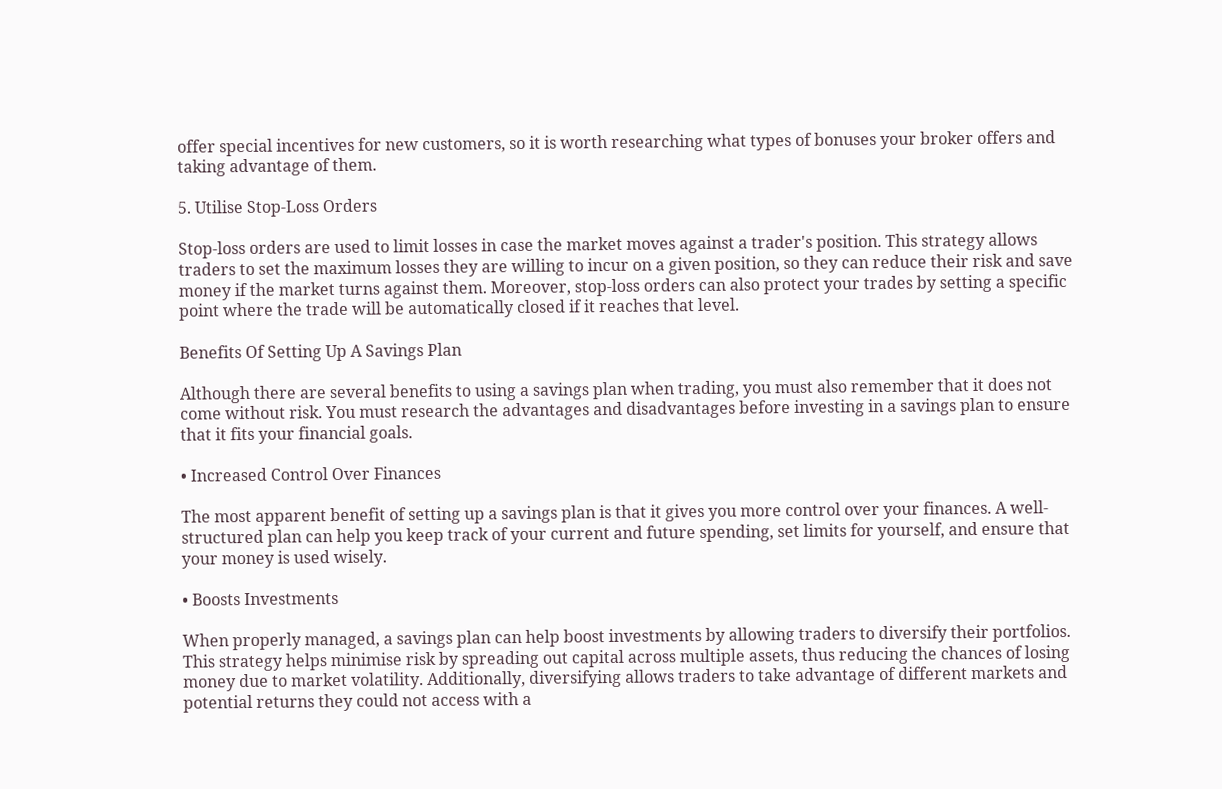offer special incentives for new customers, so it is worth researching what types of bonuses your broker offers and taking advantage of them.

5. Utilise Stop-Loss Orders

Stop-loss orders are used to limit losses in case the market moves against a trader's position. This strategy allows traders to set the maximum losses they are willing to incur on a given position, so they can reduce their risk and save money if the market turns against them. Moreover, stop-loss orders can also protect your trades by setting a specific point where the trade will be automatically closed if it reaches that level.

Benefits Of Setting Up A Savings Plan

Although there are several benefits to using a savings plan when trading, you must also remember that it does not come without risk. You must research the advantages and disadvantages before investing in a savings plan to ensure that it fits your financial goals.

• Increased Control Over Finances

The most apparent benefit of setting up a savings plan is that it gives you more control over your finances. A well-structured plan can help you keep track of your current and future spending, set limits for yourself, and ensure that your money is used wisely.

• Boosts Investments

When properly managed, a savings plan can help boost investments by allowing traders to diversify their portfolios. This strategy helps minimise risk by spreading out capital across multiple assets, thus reducing the chances of losing money due to market volatility. Additionally, diversifying allows traders to take advantage of different markets and potential returns they could not access with a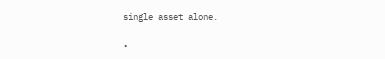single asset alone.

•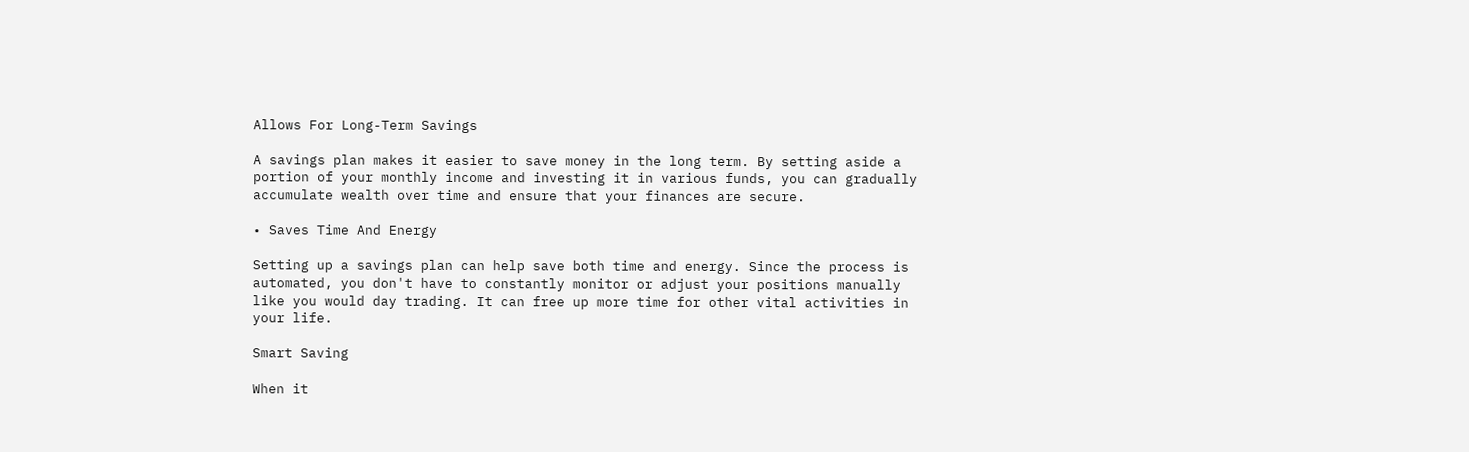Allows For Long-Term Savings

A savings plan makes it easier to save money in the long term. By setting aside a portion of your monthly income and investing it in various funds, you can gradually accumulate wealth over time and ensure that your finances are secure.

• Saves Time And Energy

Setting up a savings plan can help save both time and energy. Since the process is automated, you don't have to constantly monitor or adjust your positions manually like you would day trading. It can free up more time for other vital activities in your life.

Smart Saving

When it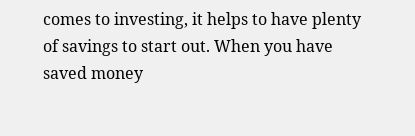comes to investing, it helps to have plenty of savings to start out. When you have saved money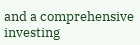and a comprehensive investing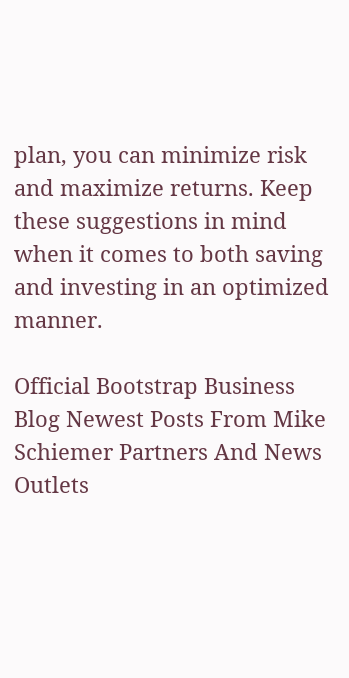plan, you can minimize risk and maximize returns. Keep these suggestions in mind when it comes to both saving and investing in an optimized manner.

Official Bootstrap Business Blog Newest Posts From Mike Schiemer Partners And News Outlets